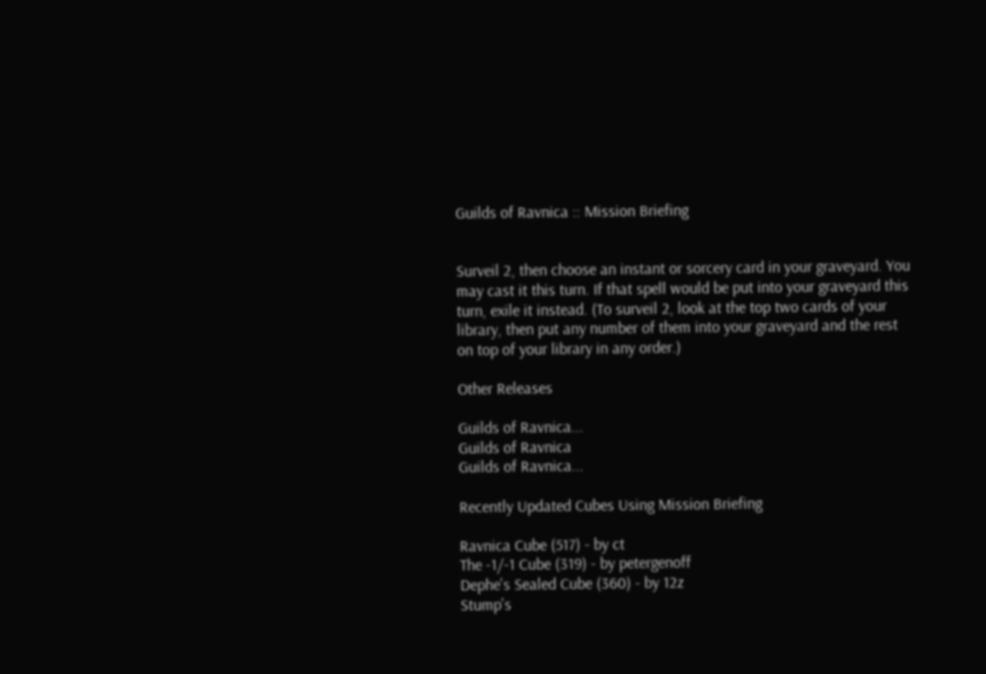Guilds of Ravnica :: Mission Briefing


Surveil 2, then choose an instant or sorcery card in your graveyard. You may cast it this turn. If that spell would be put into your graveyard this turn, exile it instead. (To surveil 2, look at the top two cards of your library, then put any number of them into your graveyard and the rest on top of your library in any order.)

Other Releases

Guilds of Ravnica...
Guilds of Ravnica
Guilds of Ravnica...

Recently Updated Cubes Using Mission Briefing

Ravnica Cube (517) - by ct
The -1/-1 Cube (319) - by petergenoff
Dephe's Sealed Cube (360) - by 12z
Stump's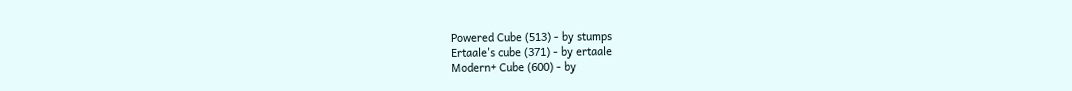Powered Cube (513) - by stumps
Ertaale's cube (371) - by ertaale
Modern+ Cube (600) - by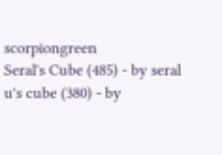scorpiongreen
Seral's Cube (485) - by seral
u's cube (380) - by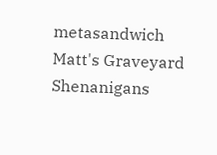metasandwich
Matt's Graveyard Shenanigans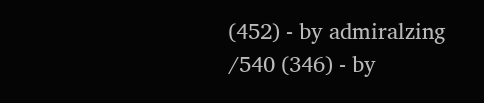(452) - by admiralzing
/540 (346) - by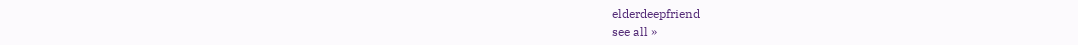elderdeepfriend
see all »